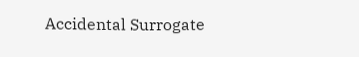Accidental Surrogate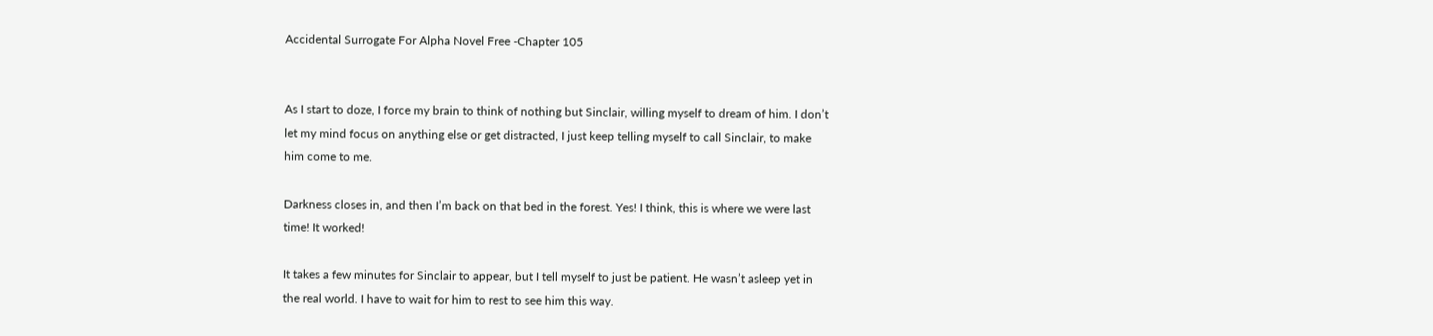Accidental Surrogate For Alpha Novel Free -Chapter 105


As I start to doze, I force my brain to think of nothing but Sinclair, willing myself to dream of him. I don’t
let my mind focus on anything else or get distracted, I just keep telling myself to call Sinclair, to make
him come to me.

Darkness closes in, and then I’m back on that bed in the forest. Yes! I think, this is where we were last
time! It worked!

It takes a few minutes for Sinclair to appear, but I tell myself to just be patient. He wasn’t asleep yet in
the real world. I have to wait for him to rest to see him this way.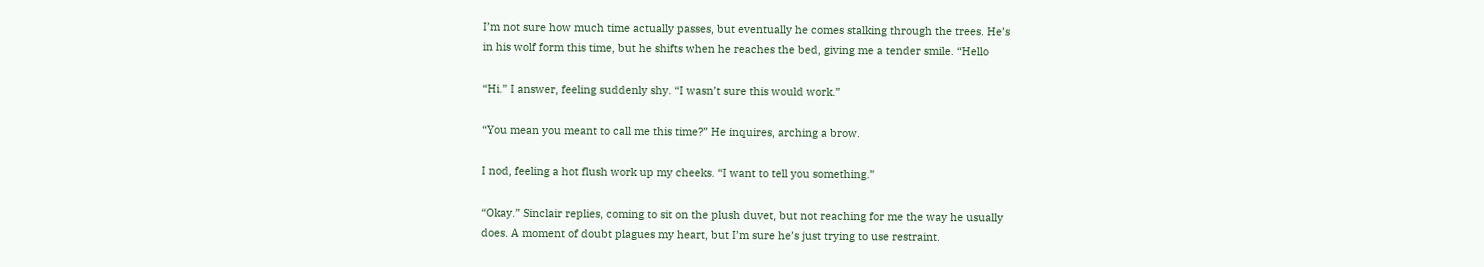I’m not sure how much time actually passes, but eventually he comes stalking through the trees. He’s
in his wolf form this time, but he shifts when he reaches the bed, giving me a tender smile. “Hello

“Hi.” I answer, feeling suddenly shy. “I wasn’t sure this would work.”

“You mean you meant to call me this time?” He inquires, arching a brow.

I nod, feeling a hot flush work up my cheeks. “I want to tell you something.”

“Okay.” Sinclair replies, coming to sit on the plush duvet, but not reaching for me the way he usually
does. A moment of doubt plagues my heart, but I’m sure he’s just trying to use restraint.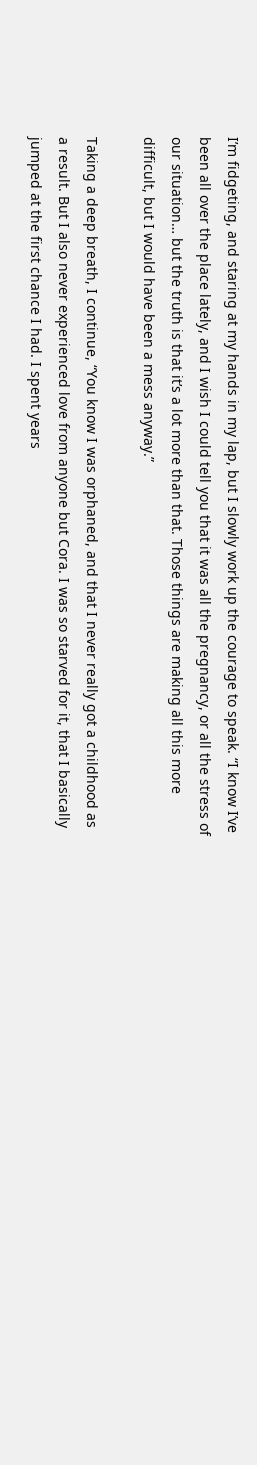I’m fidgeting, and staring at my hands in my lap, but I slowly work up the courage to speak. “I know I’ve
been all over the place lately, and I wish I could tell you that it was all the pregnancy, or all the stress of
our situation… but the truth is that it’s a lot more than that. Those things are making all this more
difficult, but I would have been a mess anyway.”

Taking a deep breath, I continue, “You know I was orphaned, and that I never really got a childhood as
a result. But I also never experienced love from anyone but Cora. I was so starved for it, that I basically
jumped at the first chance I had. I spent years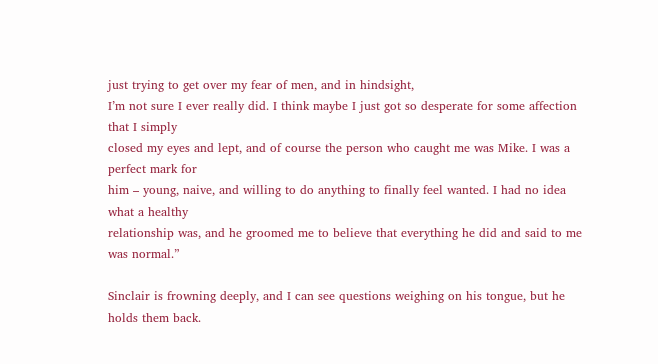just trying to get over my fear of men, and in hindsight,
I’m not sure I ever really did. I think maybe I just got so desperate for some affection that I simply
closed my eyes and lept, and of course the person who caught me was Mike. I was a perfect mark for
him – young, naive, and willing to do anything to finally feel wanted. I had no idea what a healthy
relationship was, and he groomed me to believe that everything he did and said to me was normal.”

Sinclair is frowning deeply, and I can see questions weighing on his tongue, but he holds them back.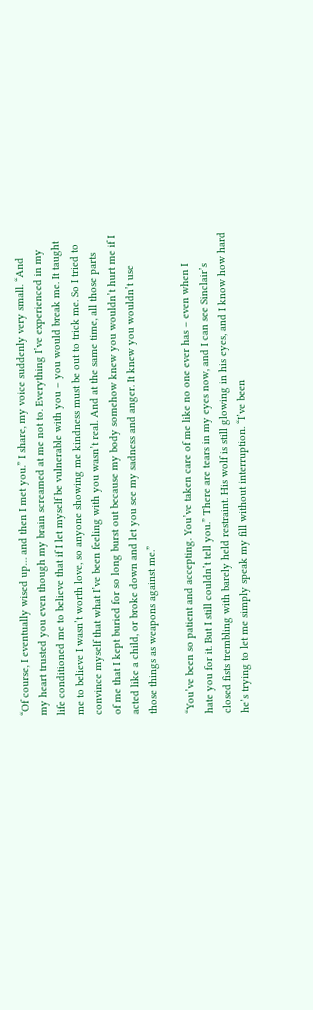“Of course, I eventually wised up… and then I met you.” I share, my voice suddenly very small. “And
my heart trusted you even though my brain screamed at me not to. Everything I’ve experienced in my
life conditioned me to believe that if I let myself be vulnerable with you – you would break me. It taught
me to believe I wasn’t worth love, so anyone showing me kindness must be out to trick me. So I tried to
convince myself that what I’ve been feeling with you wasn’t real. And at the same time, all those parts
of me that I kept buried for so long burst out because my body somehow knew you wouldn’t hurt me if I
acted like a child, or broke down and let you see my sadness and anger. It knew you wouldn’t use
those things as weapons against me.”

“You’ve been so patient and accepting. You’ve taken care of me like no one ever has – even when I
hate you for it. But I still couldn’t tell you.” There are tears in my eyes now, and I can see Sinclair’s
closed fists trembling with barely held restraint. His wolf is still glowing in his eyes, and I know how hard
he’s trying to let me simply speak my fill without interruption. “I’ve been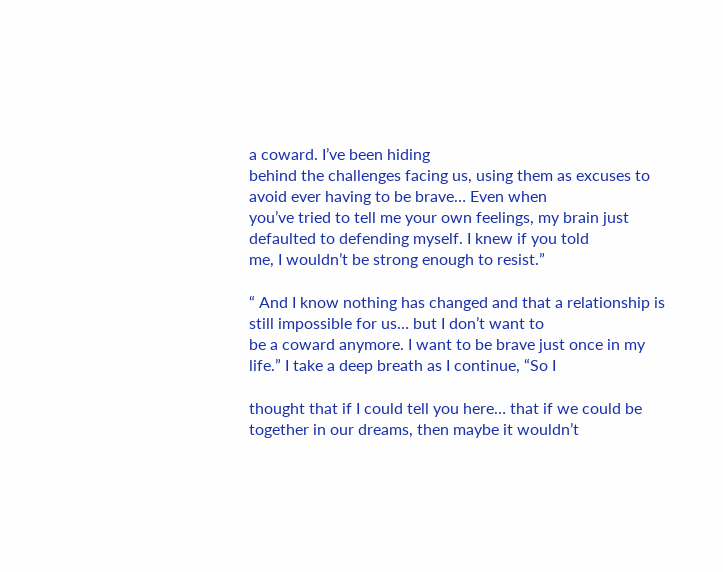a coward. I’ve been hiding
behind the challenges facing us, using them as excuses to avoid ever having to be brave… Even when
you’ve tried to tell me your own feelings, my brain just defaulted to defending myself. I knew if you told
me, I wouldn’t be strong enough to resist.”

“ And I know nothing has changed and that a relationship is still impossible for us… but I don’t want to
be a coward anymore. I want to be brave just once in my life.” I take a deep breath as I continue, “So I

thought that if I could tell you here… that if we could be together in our dreams, then maybe it wouldn’t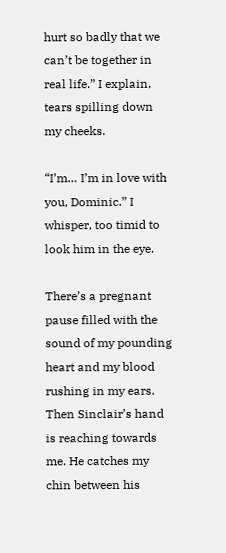hurt so badly that we can’t be together in real life.” I explain, tears spilling down my cheeks.

“I’m… I’m in love with you, Dominic.” I whisper, too timid to look him in the eye.

There’s a pregnant pause filled with the sound of my pounding heart and my blood rushing in my ears.
Then Sinclair’s hand is reaching towards me. He catches my chin between his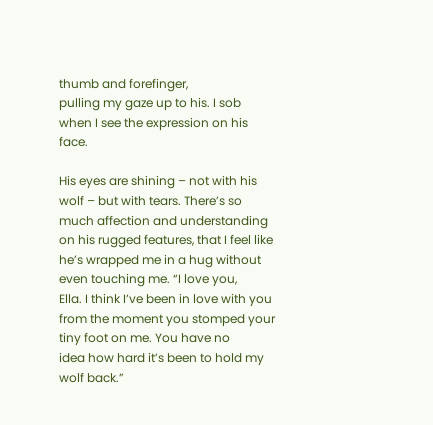thumb and forefinger,
pulling my gaze up to his. I sob when I see the expression on his face.

His eyes are shining – not with his wolf – but with tears. There’s so much affection and understanding
on his rugged features, that I feel like he’s wrapped me in a hug without even touching me. “I love you,
Ella. I think I’ve been in love with you from the moment you stomped your tiny foot on me. You have no
idea how hard it’s been to hold my wolf back.”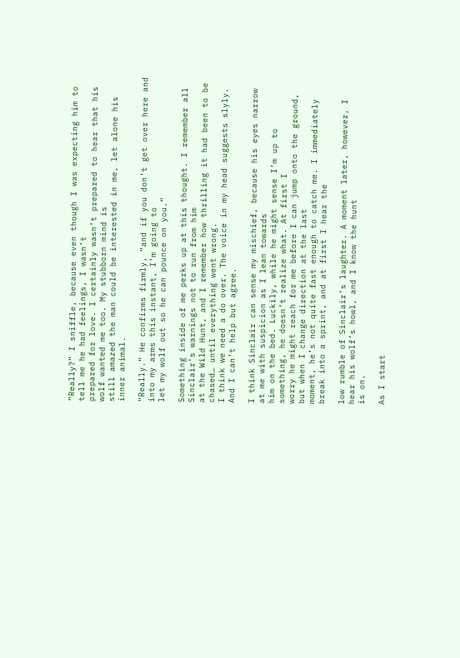“Really?” I sniffle, because even though I was expecting him to tell me he had feelings, I wasn’t
prepared for love. I certainly wasn’t prepared to hear that his wolf wanted me too. My stubborn mind is
still amazed the man could be interested in me, let alone his inner animal.

“Really.” He confirms firmly, “and if you don’t get over here and into my arms this instant, I’m going to
let my wolf out so he can pounce on you.”

Something inside of me perks up at this thought. I remember all Sinclair’s warnings not to run from him
at the Wild Hunt, and I remember how thrilling it had been to be chased… until everything went wrong.
I think we need a do over. The voice in my head suggests slyly. And I can’t help but agree.

I think Sinclair can sense my mischief, because his eyes narrow at me with suspicion as I lean towards
him on the bed. Luckily, while he might sense I’m up to something, he doesn’t realize what. At first I
worry he might reach for me before I can jump onto the ground, but when I change direction at the last
moment, he’s not quite fast enough to catch me. I immediately break into a sprint, and at first I hear the

low rumble of Sinclair’s laughter. A moment later, however, I hear his wolf’s howl, and I know the hunt
is on.

As I start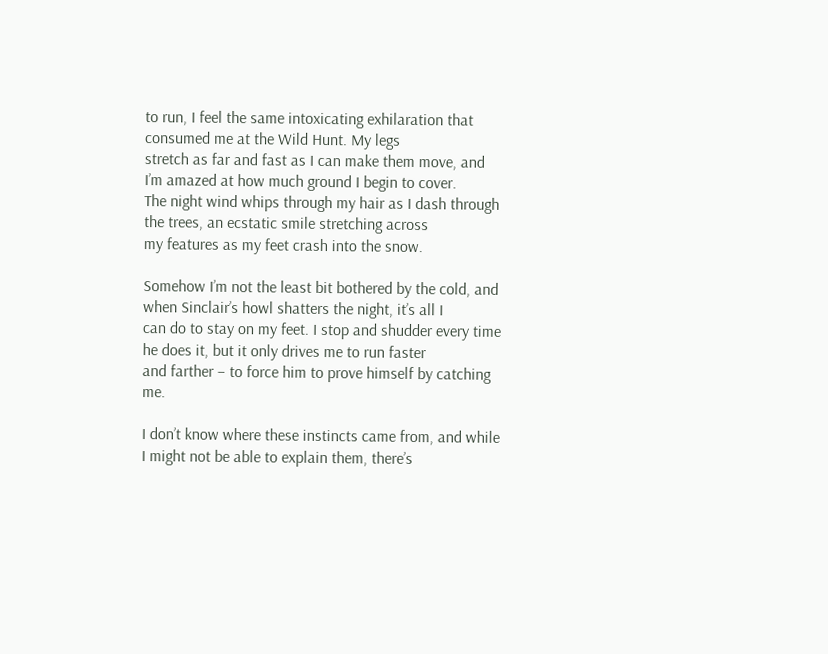to run, I feel the same intoxicating exhilaration that consumed me at the Wild Hunt. My legs
stretch as far and fast as I can make them move, and I’m amazed at how much ground I begin to cover.
The night wind whips through my hair as I dash through the trees, an ecstatic smile stretching across
my features as my feet crash into the snow.

Somehow I’m not the least bit bothered by the cold, and when Sinclair’s howl shatters the night, it’s all I
can do to stay on my feet. I stop and shudder every time he does it, but it only drives me to run faster
and farther – to force him to prove himself by catching me.

I don’t know where these instincts came from, and while I might not be able to explain them, there’s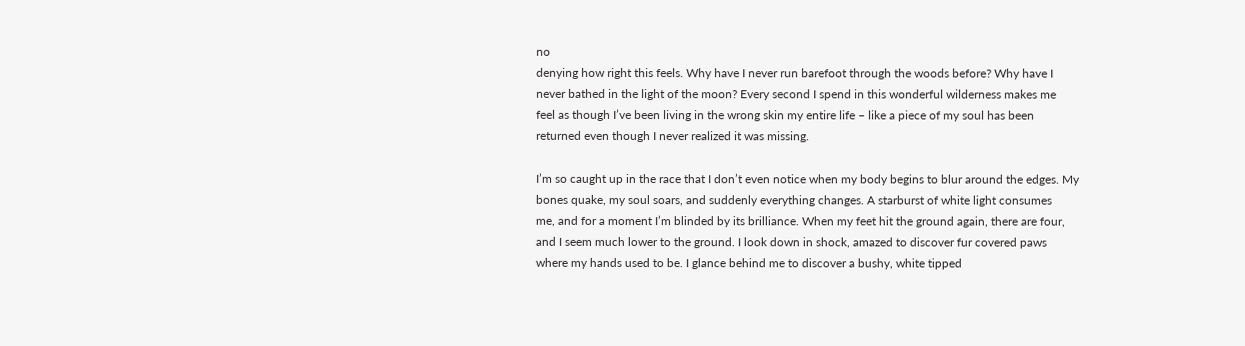no
denying how right this feels. Why have I never run barefoot through the woods before? Why have I
never bathed in the light of the moon? Every second I spend in this wonderful wilderness makes me
feel as though I’ve been living in the wrong skin my entire life – like a piece of my soul has been
returned even though I never realized it was missing.

I’m so caught up in the race that I don’t even notice when my body begins to blur around the edges. My
bones quake, my soul soars, and suddenly everything changes. A starburst of white light consumes
me, and for a moment I’m blinded by its brilliance. When my feet hit the ground again, there are four,
and I seem much lower to the ground. I look down in shock, amazed to discover fur covered paws
where my hands used to be. I glance behind me to discover a bushy, white tipped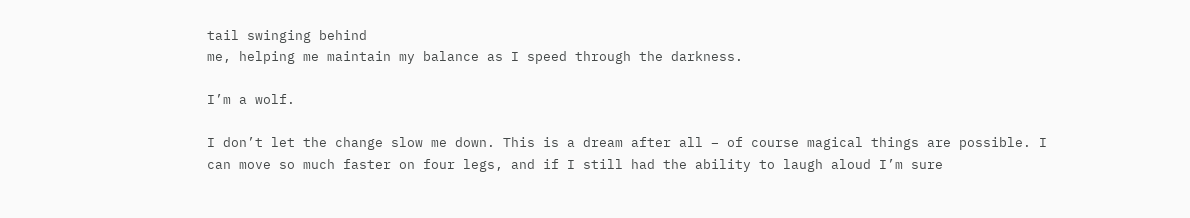tail swinging behind
me, helping me maintain my balance as I speed through the darkness.

I’m a wolf.

I don’t let the change slow me down. This is a dream after all – of course magical things are possible. I
can move so much faster on four legs, and if I still had the ability to laugh aloud I’m sure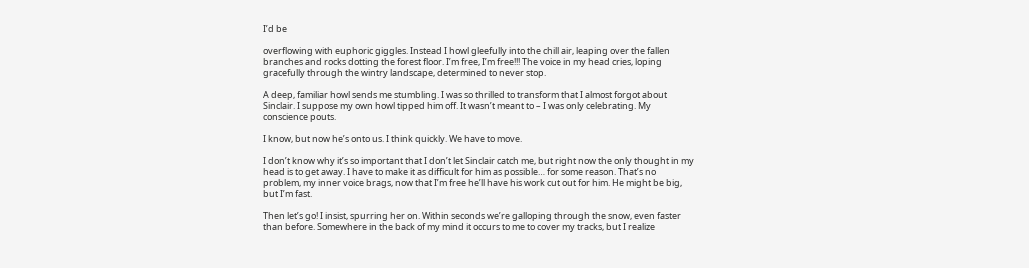I’d be

overflowing with euphoric giggles. Instead I howl gleefully into the chill air, leaping over the fallen
branches and rocks dotting the forest floor. I’m free, I’m free!!! The voice in my head cries, loping
gracefully through the wintry landscape, determined to never stop.

A deep, familiar howl sends me stumbling. I was so thrilled to transform that I almost forgot about
Sinclair. I suppose my own howl tipped him off. It wasn’t meant to – I was only celebrating. My
conscience pouts.

I know, but now he’s onto us. I think quickly. We have to move.

I don’t know why it’s so important that I don’t let Sinclair catch me, but right now the only thought in my
head is to get away. I have to make it as difficult for him as possible… for some reason. That’s no
problem, my inner voice brags, now that I’m free he’ll have his work cut out for him. He might be big,
but I’m fast.

Then let’s go! I insist, spurring her on. Within seconds we’re galloping through the snow, even faster
than before. Somewhere in the back of my mind it occurs to me to cover my tracks, but I realize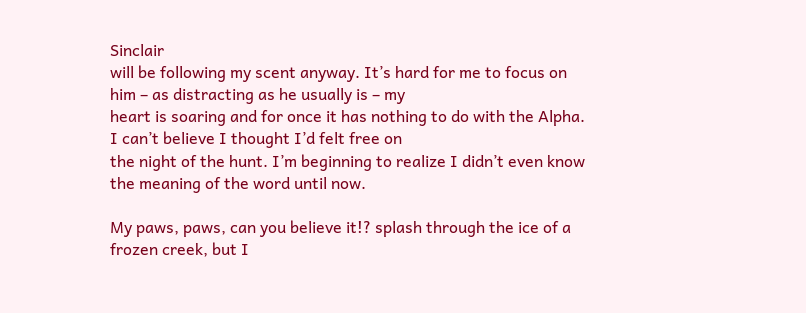Sinclair
will be following my scent anyway. It’s hard for me to focus on him – as distracting as he usually is – my
heart is soaring and for once it has nothing to do with the Alpha. I can’t believe I thought I’d felt free on
the night of the hunt. I’m beginning to realize I didn’t even know the meaning of the word until now.

My paws, paws, can you believe it!? splash through the ice of a frozen creek, but I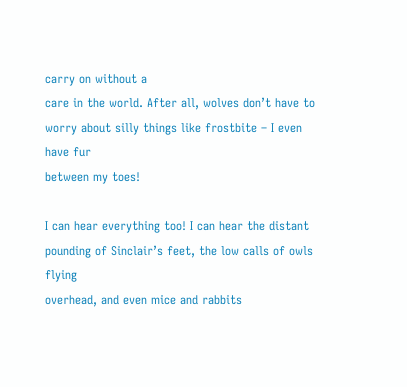carry on without a
care in the world. After all, wolves don’t have to worry about silly things like frostbite – I even have fur
between my toes!

I can hear everything too! I can hear the distant pounding of Sinclair’s feet, the low calls of owls flying
overhead, and even mice and rabbits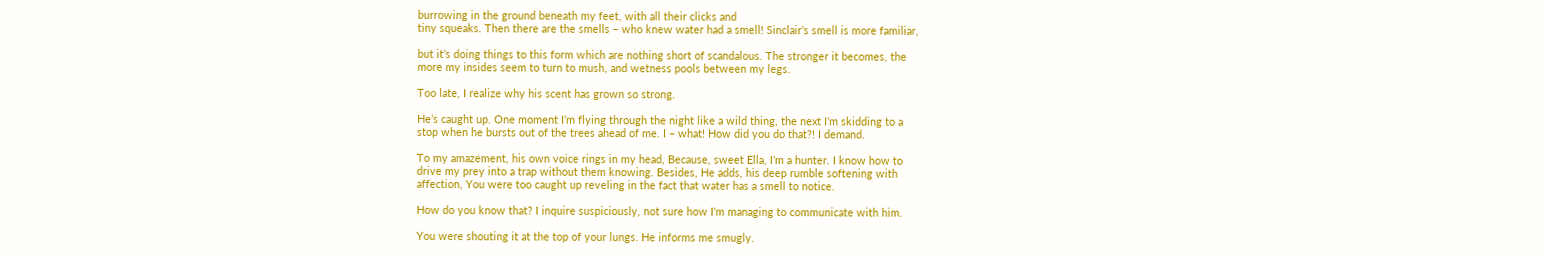burrowing in the ground beneath my feet, with all their clicks and
tiny squeaks. Then there are the smells – who knew water had a smell! Sinclair’s smell is more familiar,

but it’s doing things to this form which are nothing short of scandalous. The stronger it becomes, the
more my insides seem to turn to mush, and wetness pools between my legs.

Too late, I realize why his scent has grown so strong.

He’s caught up. One moment I’m flying through the night like a wild thing, the next I’m skidding to a
stop when he bursts out of the trees ahead of me. I – what! How did you do that?! I demand.

To my amazement, his own voice rings in my head, Because, sweet Ella, I’m a hunter. I know how to
drive my prey into a trap without them knowing. Besides, He adds, his deep rumble softening with
affection, You were too caught up reveling in the fact that water has a smell to notice.

How do you know that? I inquire suspiciously, not sure how I’m managing to communicate with him.

You were shouting it at the top of your lungs. He informs me smugly.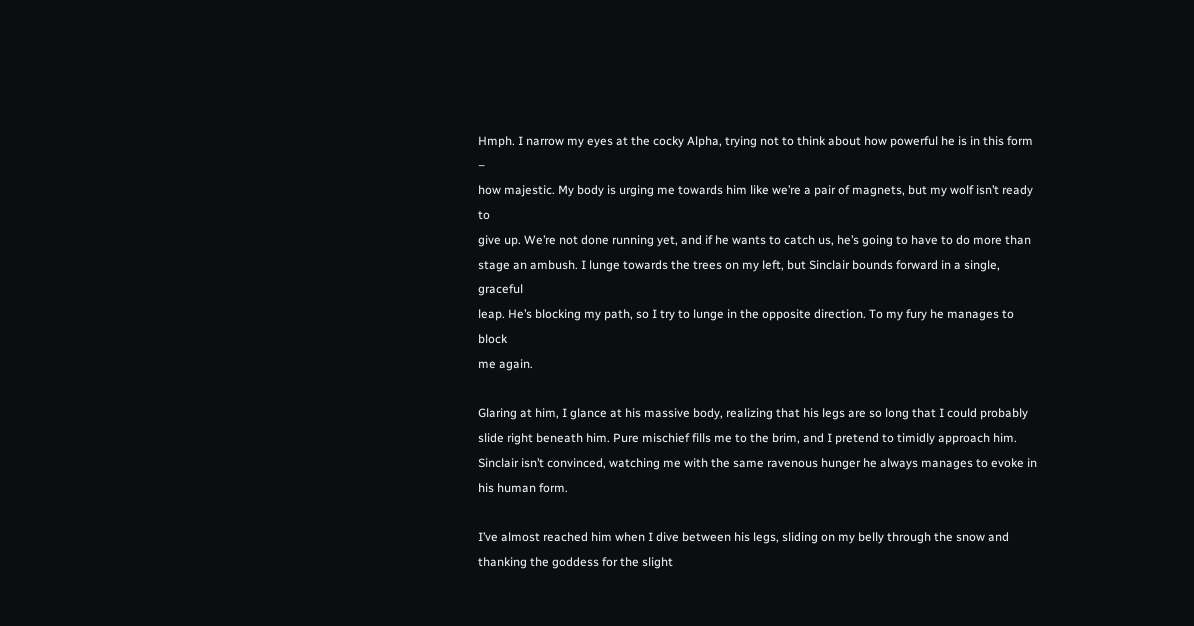Hmph. I narrow my eyes at the cocky Alpha, trying not to think about how powerful he is in this form –
how majestic. My body is urging me towards him like we’re a pair of magnets, but my wolf isn’t ready to
give up. We’re not done running yet, and if he wants to catch us, he’s going to have to do more than
stage an ambush. I lunge towards the trees on my left, but Sinclair bounds forward in a single, graceful
leap. He’s blocking my path, so I try to lunge in the opposite direction. To my fury he manages to block
me again.

Glaring at him, I glance at his massive body, realizing that his legs are so long that I could probably
slide right beneath him. Pure mischief fills me to the brim, and I pretend to timidly approach him.
Sinclair isn’t convinced, watching me with the same ravenous hunger he always manages to evoke in
his human form.

I’ve almost reached him when I dive between his legs, sliding on my belly through the snow and
thanking the goddess for the slight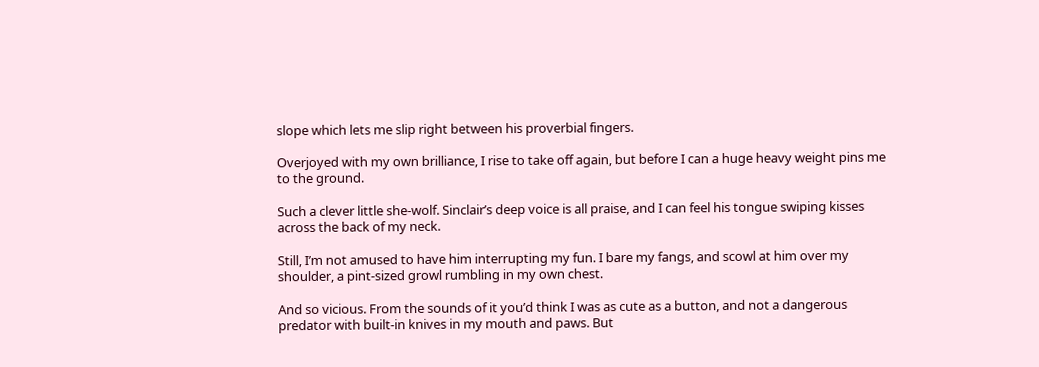slope which lets me slip right between his proverbial fingers.

Overjoyed with my own brilliance, I rise to take off again, but before I can a huge heavy weight pins me
to the ground.

Such a clever little she-wolf. Sinclair’s deep voice is all praise, and I can feel his tongue swiping kisses
across the back of my neck.

Still, I’m not amused to have him interrupting my fun. I bare my fangs, and scowl at him over my
shoulder, a pint-sized growl rumbling in my own chest.

And so vicious. From the sounds of it you’d think I was as cute as a button, and not a dangerous
predator with built-in knives in my mouth and paws. But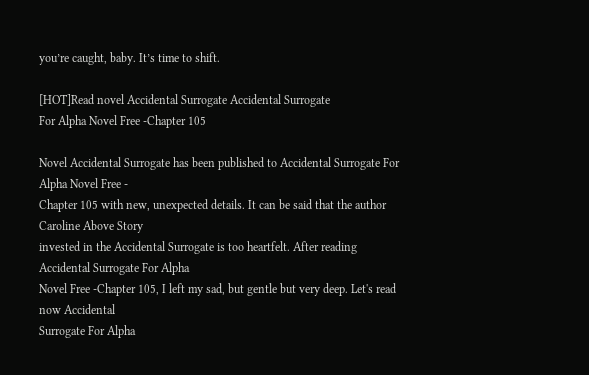you’re caught, baby. It’s time to shift.

[HOT]Read novel Accidental Surrogate Accidental Surrogate
For Alpha Novel Free -Chapter 105

Novel Accidental Surrogate has been published to Accidental Surrogate For Alpha Novel Free -
Chapter 105 with new, unexpected details. It can be said that the author Caroline Above Story
invested in the Accidental Surrogate is too heartfelt. After reading Accidental Surrogate For Alpha
Novel Free -Chapter 105, I left my sad, but gentle but very deep. Let's read now Accidental
Surrogate For Alpha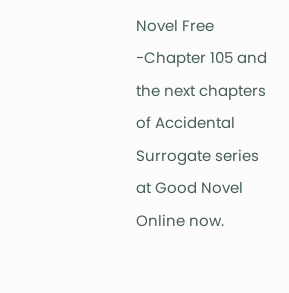Novel Free -Chapter 105 and the next chapters of Accidental Surrogate series
at Good Novel Online now.